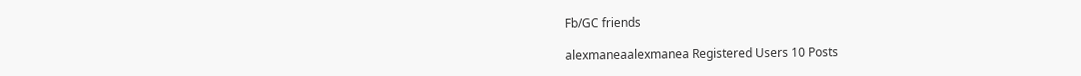Fb/GC friends

alexmaneaalexmanea Registered Users 10 Posts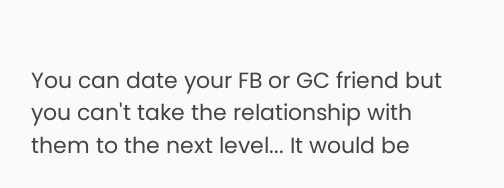You can date your FB or GC friend but you can't take the relationship with them to the next level... It would be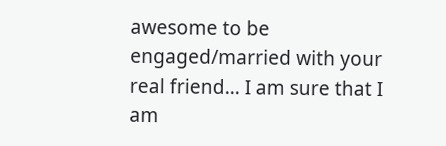awesome to be engaged/married with your real friend... I am sure that I am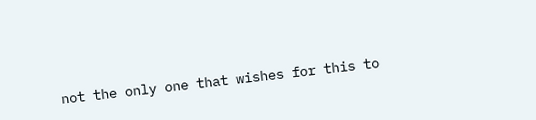not the only one that wishes for this to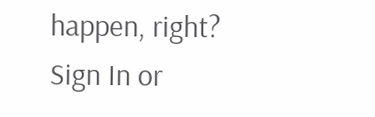happen, right?
Sign In or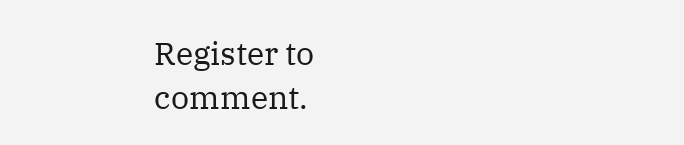Register to comment.